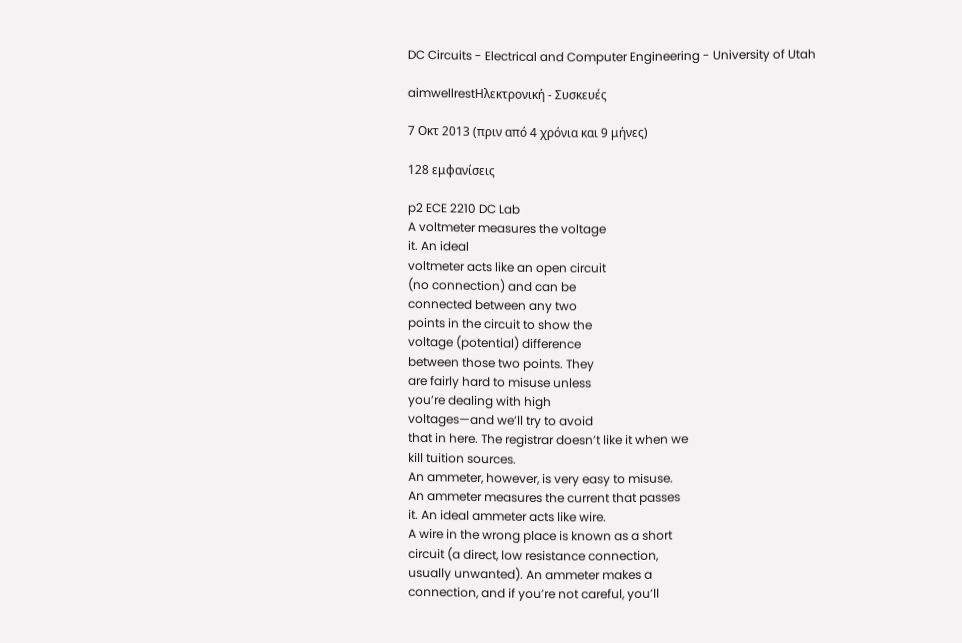DC Circuits - Electrical and Computer Engineering - University of Utah

aimwellrestΗλεκτρονική - Συσκευές

7 Οκτ 2013 (πριν από 4 χρόνια και 9 μήνες)

128 εμφανίσεις

p2 ECE 2210 DC Lab
A voltmeter measures the voltage
it. An ideal
voltmeter acts like an open circuit
(no connection) and can be
connected between any two
points in the circuit to show the
voltage (potential) difference
between those two points. They
are fairly hard to misuse unless
you’re dealing with high
voltages—and we’ll try to avoid
that in here. The registrar doesn’t like it when we
kill tuition sources.
An ammeter, however, is very easy to misuse.
An ammeter measures the current that passes
it. An ideal ammeter acts like wire.
A wire in the wrong place is known as a short
circuit (a direct, low resistance connection,
usually unwanted). An ammeter makes a
connection, and if you’re not careful, you’ll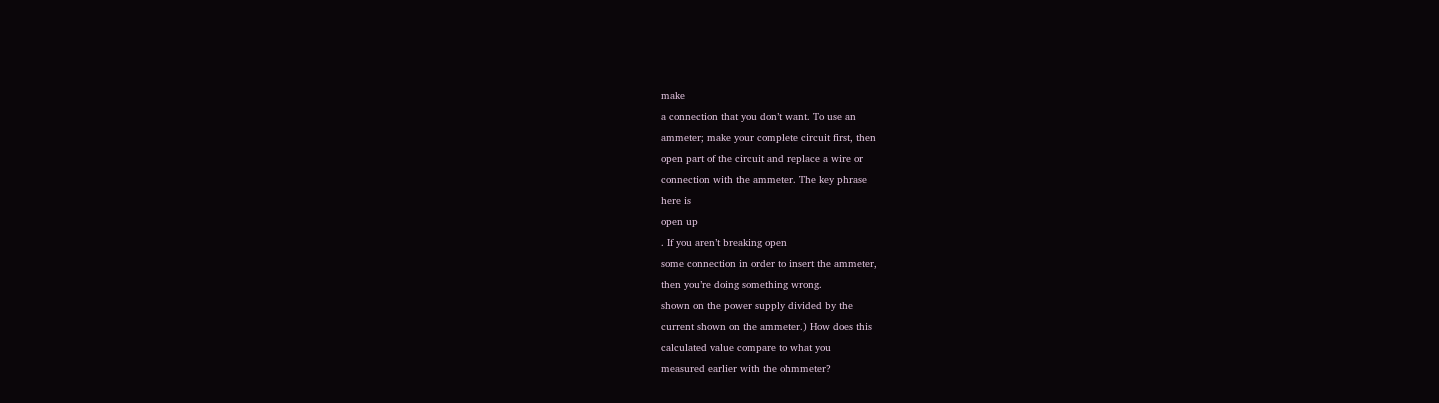make
a connection that you don’t want. To use an
ammeter; make your complete circuit first, then
open part of the circuit and replace a wire or
connection with the ammeter. The key phrase
here is
open up
. If you aren’t breaking open
some connection in order to insert the ammeter,
then you’re doing something wrong.
shown on the power supply divided by the
current shown on the ammeter.) How does this
calculated value compare to what you
measured earlier with the ohmmeter?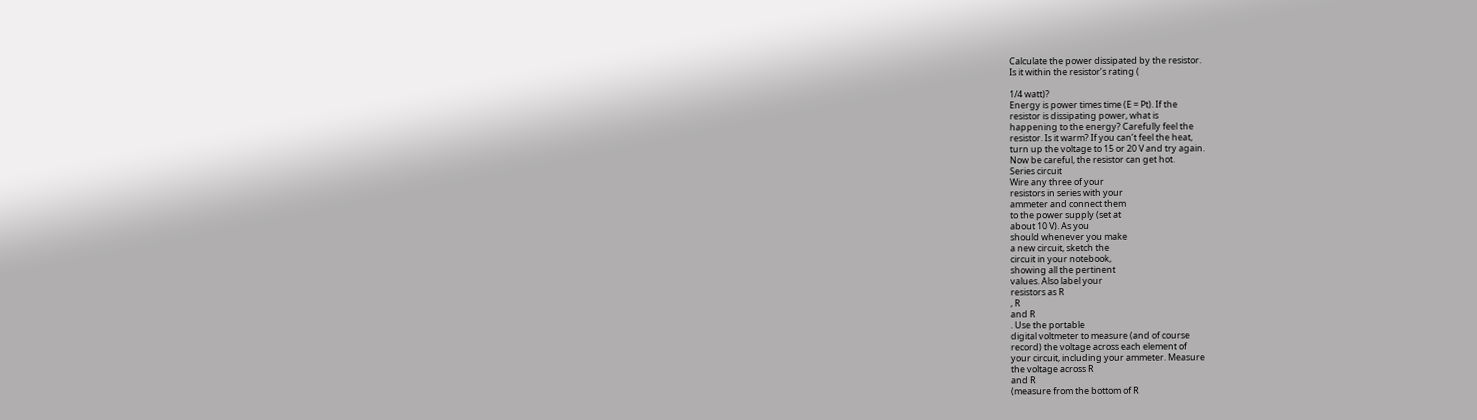Calculate the power dissipated by the resistor.
Is it within the resistor’s rating (

1/4 watt)?
Energy is power times time (E = Pt). If the
resistor is dissipating power, what is
happening to the energy? Carefully feel the
resistor. Is it warm? If you can’t feel the heat,
turn up the voltage to 15 or 20 V and try again.
Now be careful, the resistor can get hot.
Series circuit
Wire any three of your
resistors in series with your
ammeter and connect them
to the power supply (set at
about 10 V). As you
should whenever you make
a new circuit, sketch the
circuit in your notebook,
showing all the pertinent
values. Also label your
resistors as R
, R
and R
. Use the portable
digital voltmeter to measure (and of course
record) the voltage across each element of
your circuit, including your ammeter. Measure
the voltage across R
and R
(measure from the bottom of R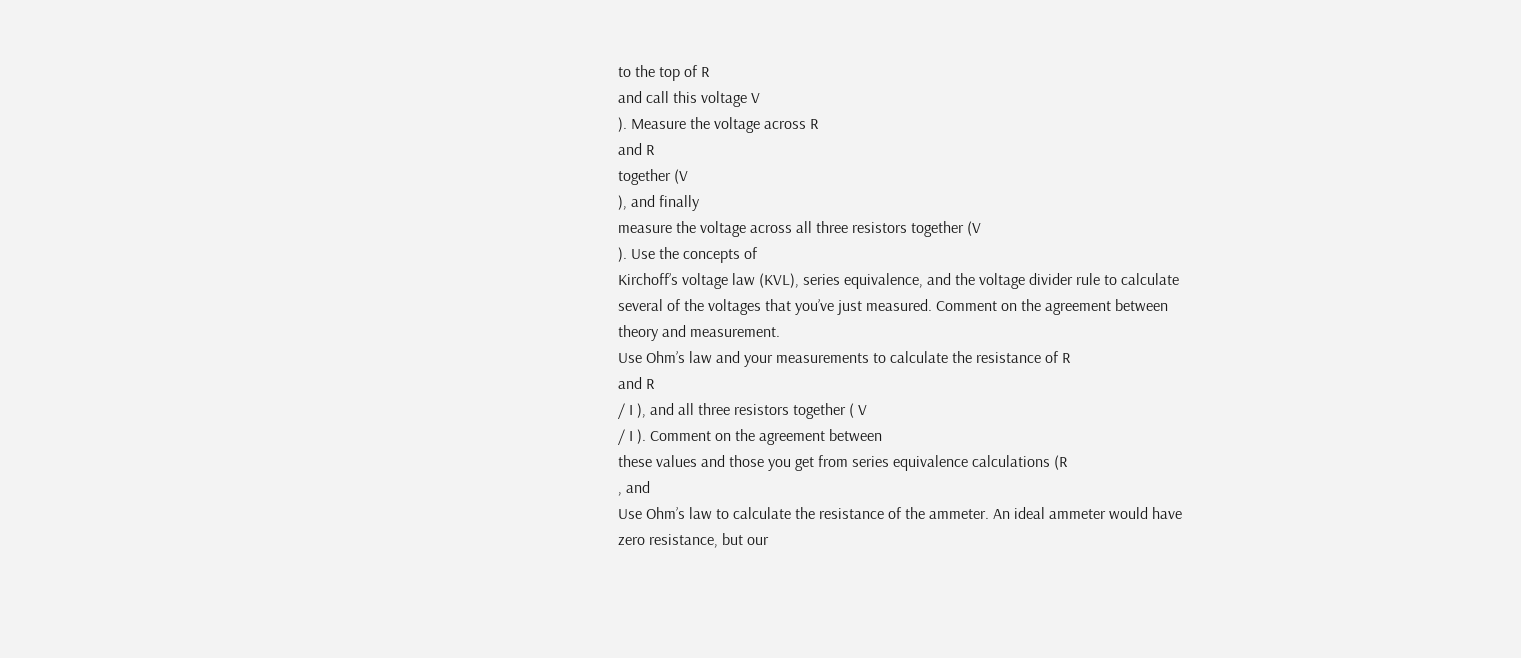to the top of R
and call this voltage V
). Measure the voltage across R
and R
together (V
), and finally
measure the voltage across all three resistors together (V
). Use the concepts of
Kirchoff’s voltage law (KVL), series equivalence, and the voltage divider rule to calculate
several of the voltages that you’ve just measured. Comment on the agreement between
theory and measurement.
Use Ohm’s law and your measurements to calculate the resistance of R
and R
/ I ), and all three resistors together ( V
/ I ). Comment on the agreement between
these values and those you get from series equivalence calculations (R
, and
Use Ohm’s law to calculate the resistance of the ammeter. An ideal ammeter would have
zero resistance, but our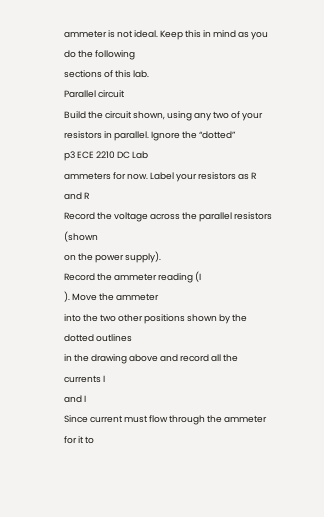ammeter is not ideal. Keep this in mind as you do the following
sections of this lab.
Parallel circuit
Build the circuit shown, using any two of your resistors in parallel. Ignore the “dotted”
p3 ECE 2210 DC Lab
ammeters for now. Label your resistors as R
and R
Record the voltage across the parallel resistors (shown
on the power supply).
Record the ammeter reading (I
). Move the ammeter
into the two other positions shown by the dotted outlines
in the drawing above and record all the currents I
and I
Since current must flow through the ammeter for it to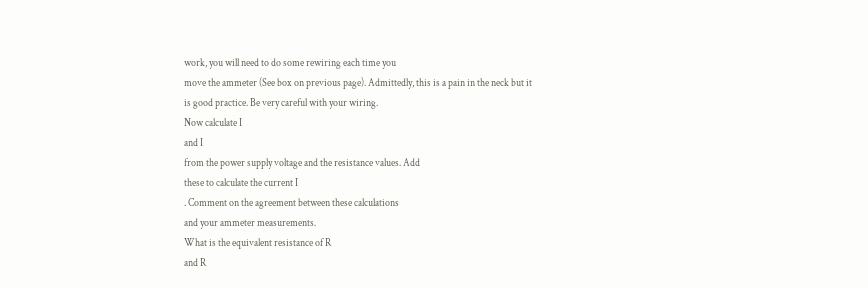work, you will need to do some rewiring each time you
move the ammeter (See box on previous page). Admittedly, this is a pain in the neck but it
is good practice. Be very careful with your wiring.
Now calculate I
and I
from the power supply voltage and the resistance values. Add
these to calculate the current I
. Comment on the agreement between these calculations
and your ammeter measurements.
What is the equivalent resistance of R
and R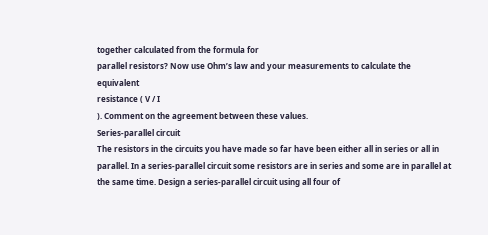together calculated from the formula for
parallel resistors? Now use Ohm’s law and your measurements to calculate the equivalent
resistance ( V / I
). Comment on the agreement between these values.
Series-parallel circuit
The resistors in the circuits you have made so far have been either all in series or all in
parallel. In a series-parallel circuit some resistors are in series and some are in parallel at
the same time. Design a series-parallel circuit using all four of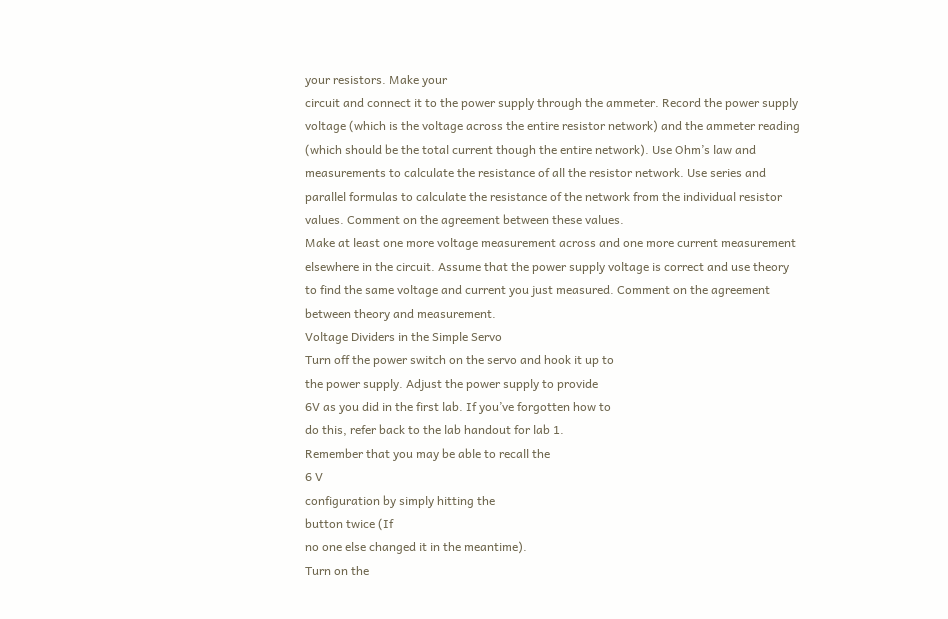your resistors. Make your
circuit and connect it to the power supply through the ammeter. Record the power supply
voltage (which is the voltage across the entire resistor network) and the ammeter reading
(which should be the total current though the entire network). Use Ohm’s law and
measurements to calculate the resistance of all the resistor network. Use series and
parallel formulas to calculate the resistance of the network from the individual resistor
values. Comment on the agreement between these values.
Make at least one more voltage measurement across and one more current measurement
elsewhere in the circuit. Assume that the power supply voltage is correct and use theory
to find the same voltage and current you just measured. Comment on the agreement
between theory and measurement.
Voltage Dividers in the Simple Servo
Turn off the power switch on the servo and hook it up to
the power supply. Adjust the power supply to provide
6V as you did in the first lab. If you’ve forgotten how to
do this, refer back to the lab handout for lab 1.
Remember that you may be able to recall the
6 V
configuration by simply hitting the
button twice (If
no one else changed it in the meantime).
Turn on the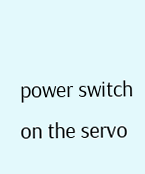power switch on the servo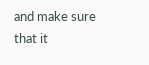and make sure
that it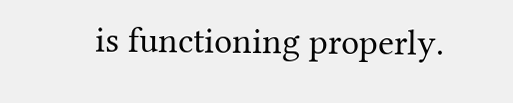is functioning properly.